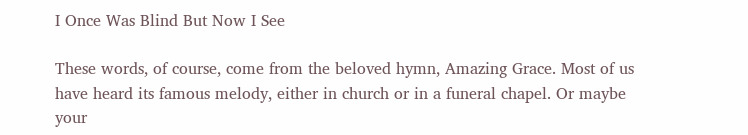I Once Was Blind But Now I See

These words, of course, come from the beloved hymn, Amazing Grace. Most of us have heard its famous melody, either in church or in a funeral chapel. Or maybe your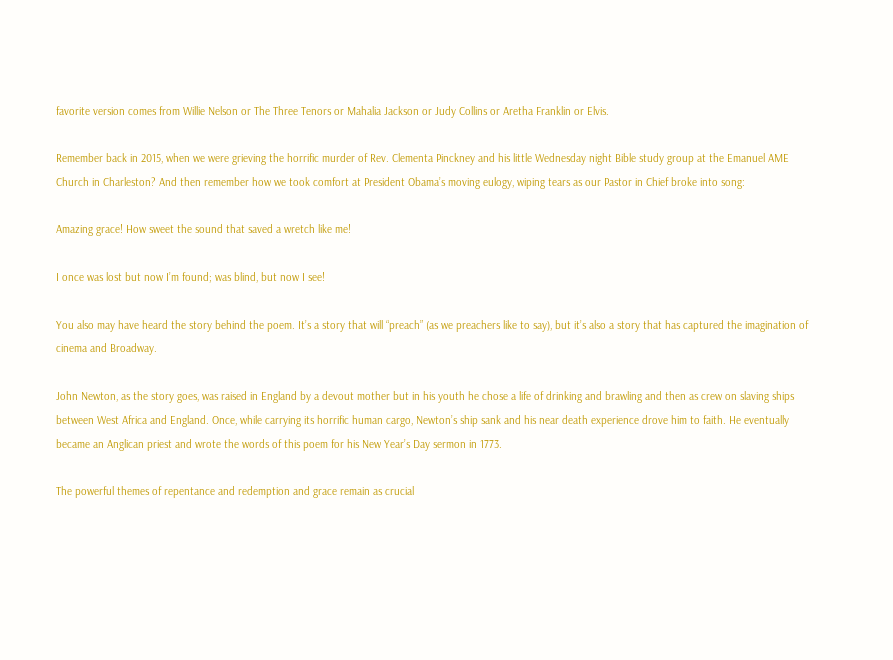favorite version comes from Willie Nelson or The Three Tenors or Mahalia Jackson or Judy Collins or Aretha Franklin or Elvis.

Remember back in 2015, when we were grieving the horrific murder of Rev. Clementa Pinckney and his little Wednesday night Bible study group at the Emanuel AME Church in Charleston? And then remember how we took comfort at President Obama’s moving eulogy, wiping tears as our Pastor in Chief broke into song:

Amazing grace! How sweet the sound that saved a wretch like me!

I once was lost but now I’m found; was blind, but now I see!

You also may have heard the story behind the poem. It’s a story that will “preach” (as we preachers like to say), but it’s also a story that has captured the imagination of cinema and Broadway.

John Newton, as the story goes, was raised in England by a devout mother but in his youth he chose a life of drinking and brawling and then as crew on slaving ships between West Africa and England. Once, while carrying its horrific human cargo, Newton’s ship sank and his near death experience drove him to faith. He eventually became an Anglican priest and wrote the words of this poem for his New Year’s Day sermon in 1773.

The powerful themes of repentance and redemption and grace remain as crucial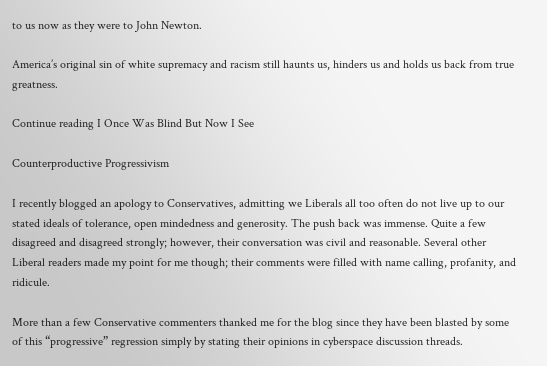to us now as they were to John Newton.

America’s original sin of white supremacy and racism still haunts us, hinders us and holds us back from true greatness.

Continue reading I Once Was Blind But Now I See

Counterproductive Progressivism

I recently blogged an apology to Conservatives, admitting we Liberals all too often do not live up to our stated ideals of tolerance, open mindedness and generosity. The push back was immense. Quite a few disagreed and disagreed strongly; however, their conversation was civil and reasonable. Several other Liberal readers made my point for me though; their comments were filled with name calling, profanity, and ridicule.

More than a few Conservative commenters thanked me for the blog since they have been blasted by some of this “progressive” regression simply by stating their opinions in cyberspace discussion threads.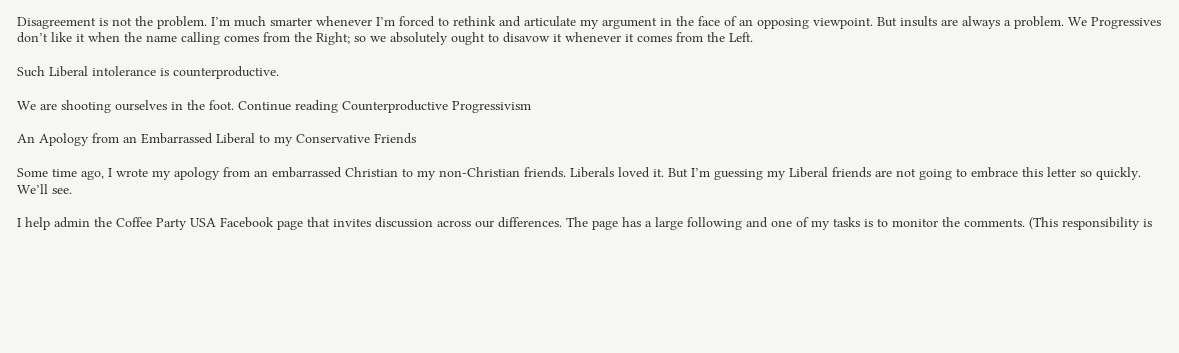Disagreement is not the problem. I’m much smarter whenever I’m forced to rethink and articulate my argument in the face of an opposing viewpoint. But insults are always a problem. We Progressives don’t like it when the name calling comes from the Right; so we absolutely ought to disavow it whenever it comes from the Left.

Such Liberal intolerance is counterproductive.

We are shooting ourselves in the foot. Continue reading Counterproductive Progressivism

An Apology from an Embarrassed Liberal to my Conservative Friends

Some time ago, I wrote my apology from an embarrassed Christian to my non-Christian friends. Liberals loved it. But I’m guessing my Liberal friends are not going to embrace this letter so quickly. We’ll see.

I help admin the Coffee Party USA Facebook page that invites discussion across our differences. The page has a large following and one of my tasks is to monitor the comments. (This responsibility is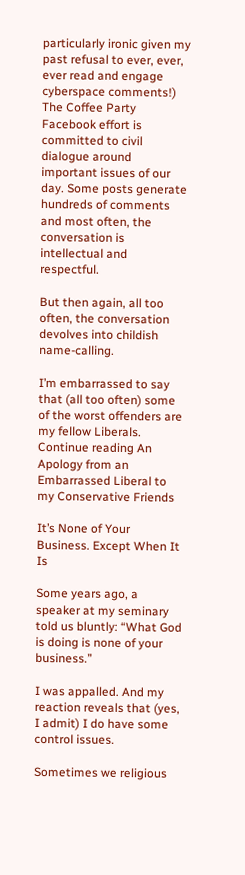particularly ironic given my past refusal to ever, ever, ever read and engage cyberspace comments!) The Coffee Party Facebook effort is committed to civil dialogue around important issues of our day. Some posts generate hundreds of comments and most often, the conversation is intellectual and respectful.

But then again, all too often, the conversation devolves into childish name-calling.

I’m embarrassed to say that (all too often) some of the worst offenders are my fellow Liberals. Continue reading An Apology from an Embarrassed Liberal to my Conservative Friends

It’s None of Your Business. Except When It Is

Some years ago, a speaker at my seminary told us bluntly: “What God is doing is none of your business.”

I was appalled. And my reaction reveals that (yes, I admit) I do have some control issues.

Sometimes we religious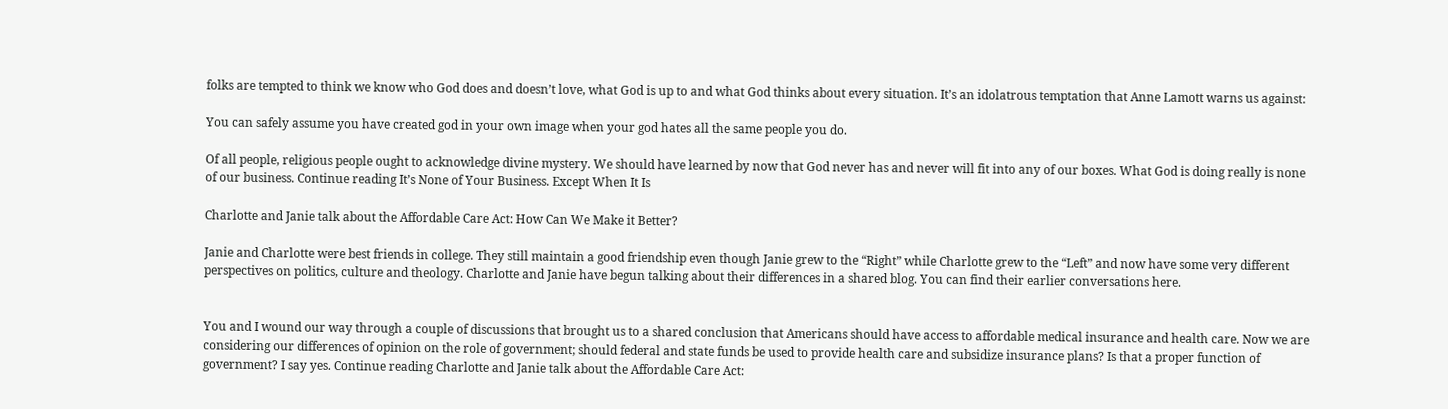folks are tempted to think we know who God does and doesn’t love, what God is up to and what God thinks about every situation. It’s an idolatrous temptation that Anne Lamott warns us against:

You can safely assume you have created god in your own image when your god hates all the same people you do.

Of all people, religious people ought to acknowledge divine mystery. We should have learned by now that God never has and never will fit into any of our boxes. What God is doing really is none of our business. Continue reading It’s None of Your Business. Except When It Is

Charlotte and Janie talk about the Affordable Care Act: How Can We Make it Better?

Janie and Charlotte were best friends in college. They still maintain a good friendship even though Janie grew to the “Right” while Charlotte grew to the “Left” and now have some very different perspectives on politics, culture and theology. Charlotte and Janie have begun talking about their differences in a shared blog. You can find their earlier conversations here.


You and I wound our way through a couple of discussions that brought us to a shared conclusion that Americans should have access to affordable medical insurance and health care. Now we are considering our differences of opinion on the role of government; should federal and state funds be used to provide health care and subsidize insurance plans? Is that a proper function of government? I say yes. Continue reading Charlotte and Janie talk about the Affordable Care Act: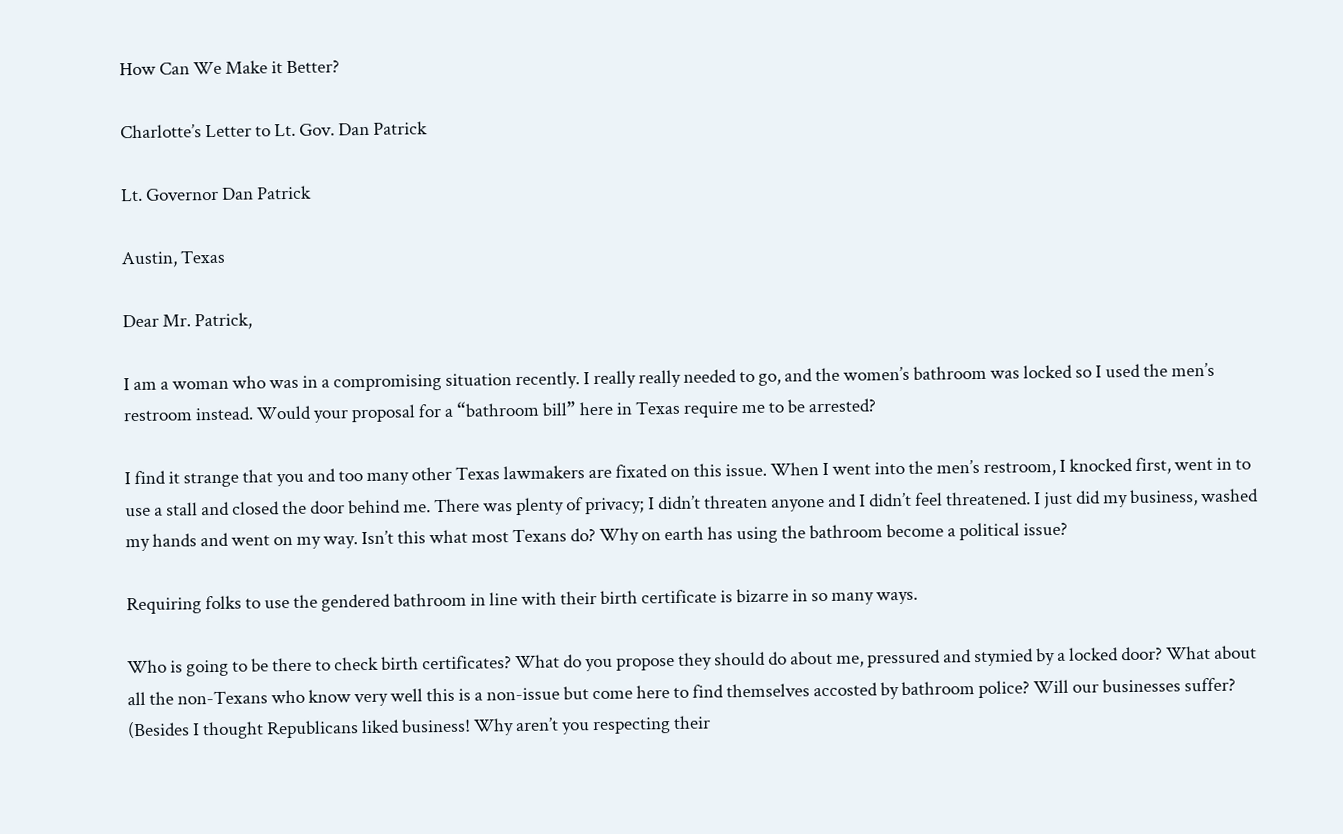How Can We Make it Better?

Charlotte’s Letter to Lt. Gov. Dan Patrick

Lt. Governor Dan Patrick

Austin, Texas

Dear Mr. Patrick,

I am a woman who was in a compromising situation recently. I really really needed to go, and the women’s bathroom was locked so I used the men’s restroom instead. Would your proposal for a “bathroom bill” here in Texas require me to be arrested?

I find it strange that you and too many other Texas lawmakers are fixated on this issue. When I went into the men’s restroom, I knocked first, went in to use a stall and closed the door behind me. There was plenty of privacy; I didn’t threaten anyone and I didn’t feel threatened. I just did my business, washed my hands and went on my way. Isn’t this what most Texans do? Why on earth has using the bathroom become a political issue?

Requiring folks to use the gendered bathroom in line with their birth certificate is bizarre in so many ways.

Who is going to be there to check birth certificates? What do you propose they should do about me, pressured and stymied by a locked door? What about all the non-Texans who know very well this is a non-issue but come here to find themselves accosted by bathroom police? Will our businesses suffer? (Besides I thought Republicans liked business! Why aren’t you respecting their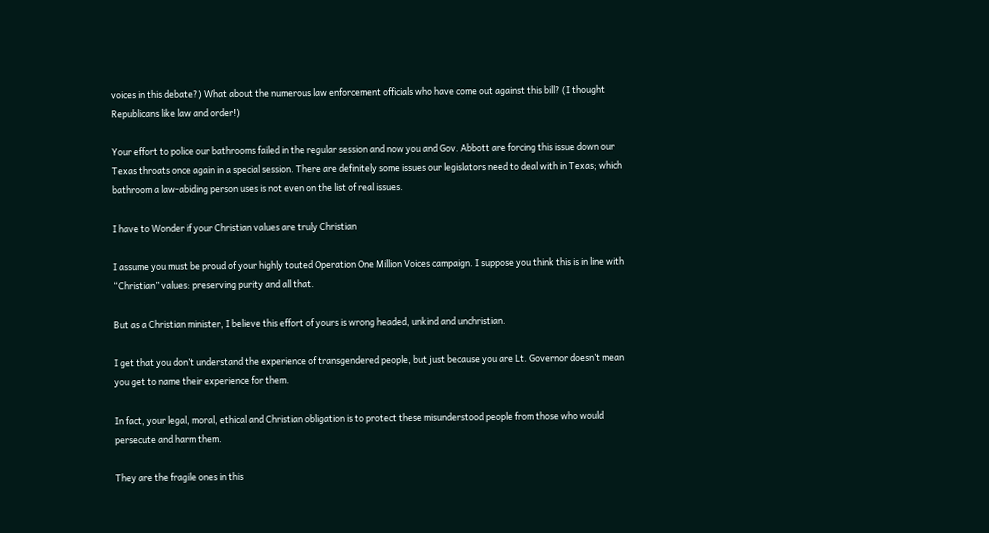voices in this debate?) What about the numerous law enforcement officials who have come out against this bill? (I thought Republicans like law and order!)

Your effort to police our bathrooms failed in the regular session and now you and Gov. Abbott are forcing this issue down our Texas throats once again in a special session. There are definitely some issues our legislators need to deal with in Texas; which bathroom a law-abiding person uses is not even on the list of real issues.

I have to Wonder if your Christian values are truly Christian

I assume you must be proud of your highly touted Operation One Million Voices campaign. I suppose you think this is in line with “Christian” values: preserving purity and all that.

But as a Christian minister, I believe this effort of yours is wrong headed, unkind and unchristian.

I get that you don’t understand the experience of transgendered people, but just because you are Lt. Governor doesn’t mean you get to name their experience for them.

In fact, your legal, moral, ethical and Christian obligation is to protect these misunderstood people from those who would persecute and harm them.

They are the fragile ones in this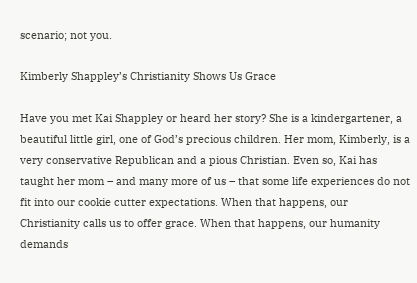scenario; not you.

Kimberly Shappley’s Christianity Shows Us Grace

Have you met Kai Shappley or heard her story? She is a kindergartener, a beautiful little girl, one of God’s precious children. Her mom, Kimberly, is a very conservative Republican and a pious Christian. Even so, Kai has taught her mom – and many more of us – that some life experiences do not fit into our cookie cutter expectations. When that happens, our Christianity calls us to offer grace. When that happens, our humanity demands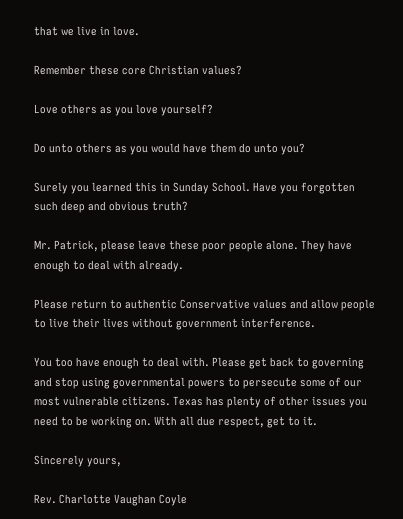that we live in love.

Remember these core Christian values?

Love others as you love yourself?

Do unto others as you would have them do unto you?

Surely you learned this in Sunday School. Have you forgotten such deep and obvious truth?

Mr. Patrick, please leave these poor people alone. They have enough to deal with already.

Please return to authentic Conservative values and allow people to live their lives without government interference.

You too have enough to deal with. Please get back to governing and stop using governmental powers to persecute some of our most vulnerable citizens. Texas has plenty of other issues you need to be working on. With all due respect, get to it.

Sincerely yours,

Rev. Charlotte Vaughan Coyle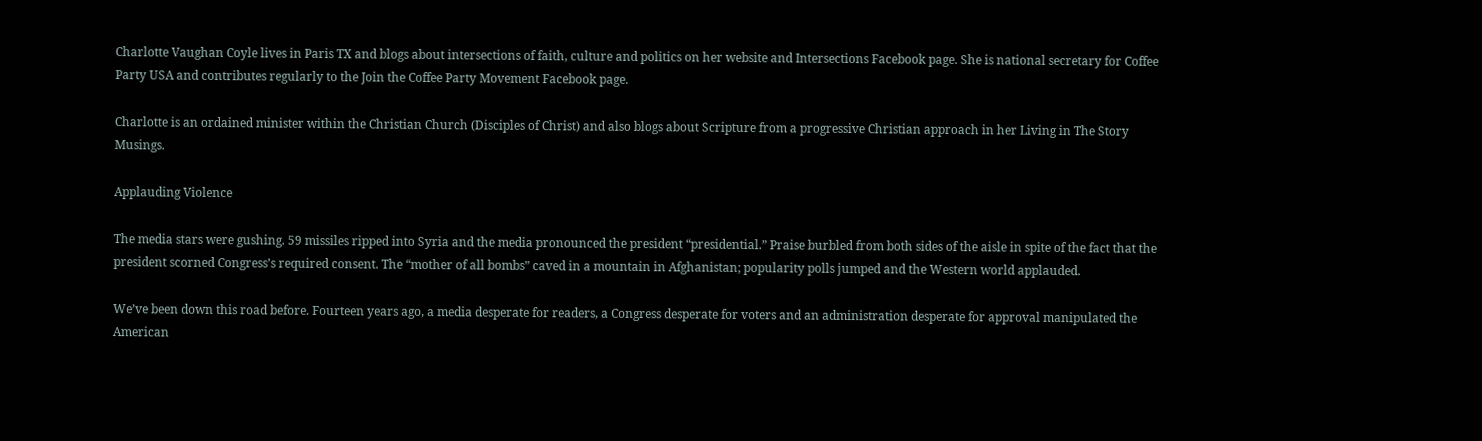Charlotte Vaughan Coyle lives in Paris TX and blogs about intersections of faith, culture and politics on her website and Intersections Facebook page. She is national secretary for Coffee Party USA and contributes regularly to the Join the Coffee Party Movement Facebook page.

Charlotte is an ordained minister within the Christian Church (Disciples of Christ) and also blogs about Scripture from a progressive Christian approach in her Living in The Story Musings.

Applauding Violence

The media stars were gushing. 59 missiles ripped into Syria and the media pronounced the president “presidential.” Praise burbled from both sides of the aisle in spite of the fact that the president scorned Congress’s required consent. The “mother of all bombs” caved in a mountain in Afghanistan; popularity polls jumped and the Western world applauded.

We’ve been down this road before. Fourteen years ago, a media desperate for readers, a Congress desperate for voters and an administration desperate for approval manipulated the American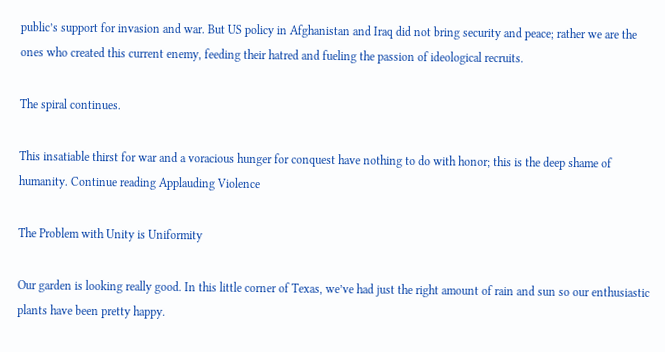public’s support for invasion and war. But US policy in Afghanistan and Iraq did not bring security and peace; rather we are the ones who created this current enemy, feeding their hatred and fueling the passion of ideological recruits.

The spiral continues.

This insatiable thirst for war and a voracious hunger for conquest have nothing to do with honor; this is the deep shame of humanity. Continue reading Applauding Violence

The Problem with Unity is Uniformity

Our garden is looking really good. In this little corner of Texas, we’ve had just the right amount of rain and sun so our enthusiastic plants have been pretty happy.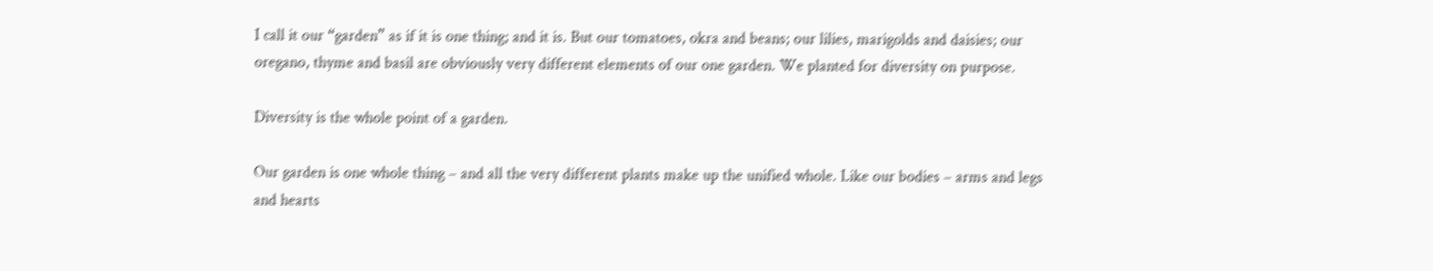I call it our “garden” as if it is one thing; and it is. But our tomatoes, okra and beans; our lilies, marigolds and daisies; our oregano, thyme and basil are obviously very different elements of our one garden. We planted for diversity on purpose.

Diversity is the whole point of a garden.

Our garden is one whole thing – and all the very different plants make up the unified whole. Like our bodies – arms and legs and hearts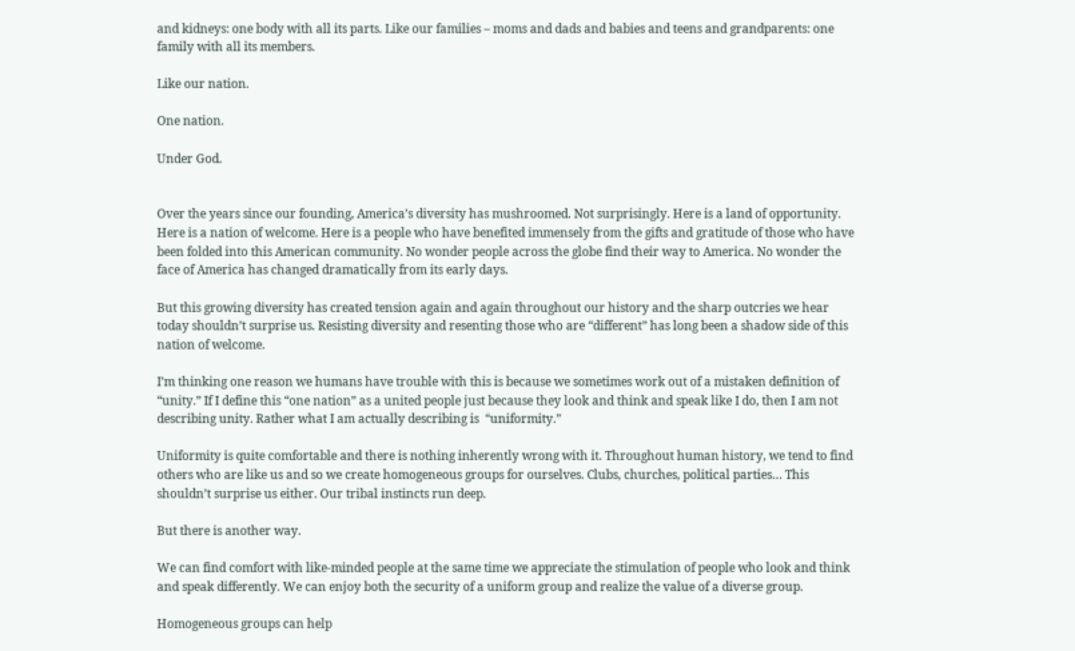and kidneys: one body with all its parts. Like our families – moms and dads and babies and teens and grandparents: one family with all its members.

Like our nation.

One nation.

Under God.


Over the years since our founding, America’s diversity has mushroomed. Not surprisingly. Here is a land of opportunity. Here is a nation of welcome. Here is a people who have benefited immensely from the gifts and gratitude of those who have been folded into this American community. No wonder people across the globe find their way to America. No wonder the face of America has changed dramatically from its early days.

But this growing diversity has created tension again and again throughout our history and the sharp outcries we hear today shouldn’t surprise us. Resisting diversity and resenting those who are “different” has long been a shadow side of this nation of welcome.

I’m thinking one reason we humans have trouble with this is because we sometimes work out of a mistaken definition of “unity.” If I define this “one nation” as a united people just because they look and think and speak like I do, then I am not describing unity. Rather what I am actually describing is  “uniformity.”

Uniformity is quite comfortable and there is nothing inherently wrong with it. Throughout human history, we tend to find others who are like us and so we create homogeneous groups for ourselves. Clubs, churches, political parties… This shouldn’t surprise us either. Our tribal instincts run deep.

But there is another way.

We can find comfort with like-minded people at the same time we appreciate the stimulation of people who look and think and speak differently. We can enjoy both the security of a uniform group and realize the value of a diverse group.

Homogeneous groups can help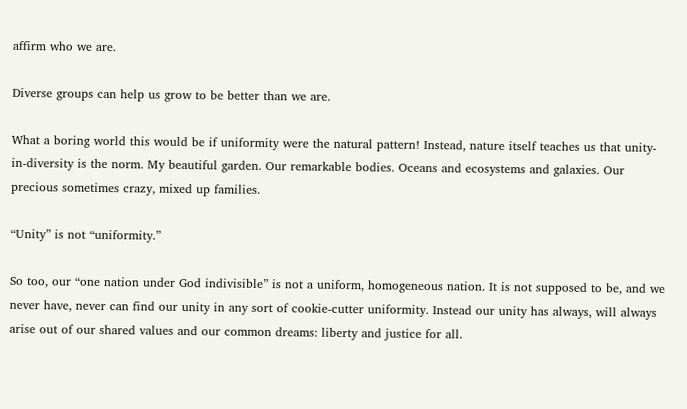affirm who we are.

Diverse groups can help us grow to be better than we are.

What a boring world this would be if uniformity were the natural pattern! Instead, nature itself teaches us that unity-in-diversity is the norm. My beautiful garden. Our remarkable bodies. Oceans and ecosystems and galaxies. Our precious sometimes crazy, mixed up families.

“Unity” is not “uniformity.”

So too, our “one nation under God indivisible” is not a uniform, homogeneous nation. It is not supposed to be, and we never have, never can find our unity in any sort of cookie-cutter uniformity. Instead our unity has always, will always arise out of our shared values and our common dreams: liberty and justice for all.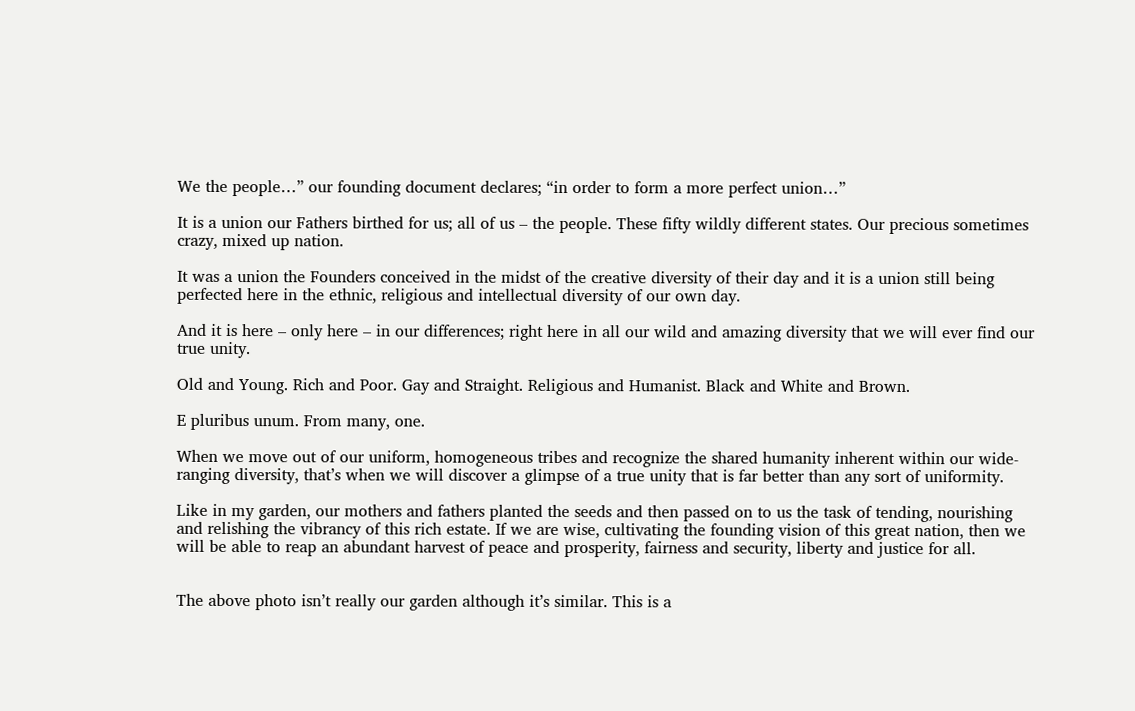We the people…” our founding document declares; “in order to form a more perfect union…”

It is a union our Fathers birthed for us; all of us – the people. These fifty wildly different states. Our precious sometimes crazy, mixed up nation.

It was a union the Founders conceived in the midst of the creative diversity of their day and it is a union still being perfected here in the ethnic, religious and intellectual diversity of our own day.

And it is here – only here – in our differences; right here in all our wild and amazing diversity that we will ever find our true unity.

Old and Young. Rich and Poor. Gay and Straight. Religious and Humanist. Black and White and Brown.

E pluribus unum. From many, one.

When we move out of our uniform, homogeneous tribes and recognize the shared humanity inherent within our wide-ranging diversity, that’s when we will discover a glimpse of a true unity that is far better than any sort of uniformity.

Like in my garden, our mothers and fathers planted the seeds and then passed on to us the task of tending, nourishing and relishing the vibrancy of this rich estate. If we are wise, cultivating the founding vision of this great nation, then we will be able to reap an abundant harvest of peace and prosperity, fairness and security, liberty and justice for all.


The above photo isn’t really our garden although it’s similar. This is a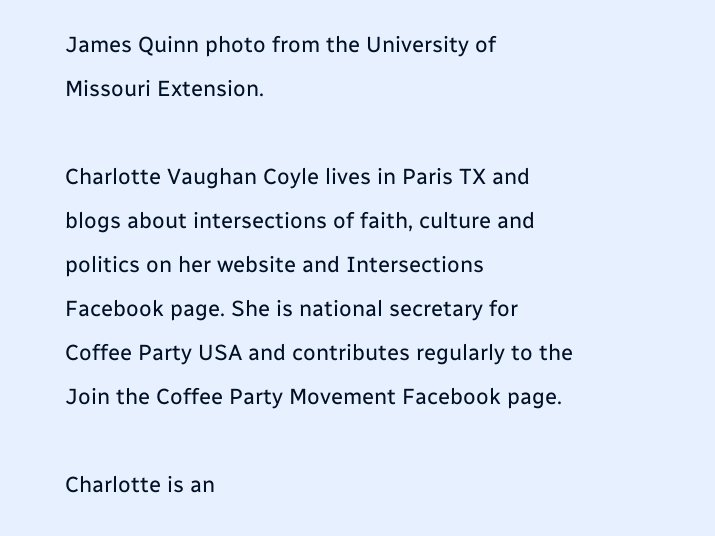James Quinn photo from the University of Missouri Extension.

Charlotte Vaughan Coyle lives in Paris TX and blogs about intersections of faith, culture and politics on her website and Intersections Facebook page. She is national secretary for Coffee Party USA and contributes regularly to the Join the Coffee Party Movement Facebook page.

Charlotte is an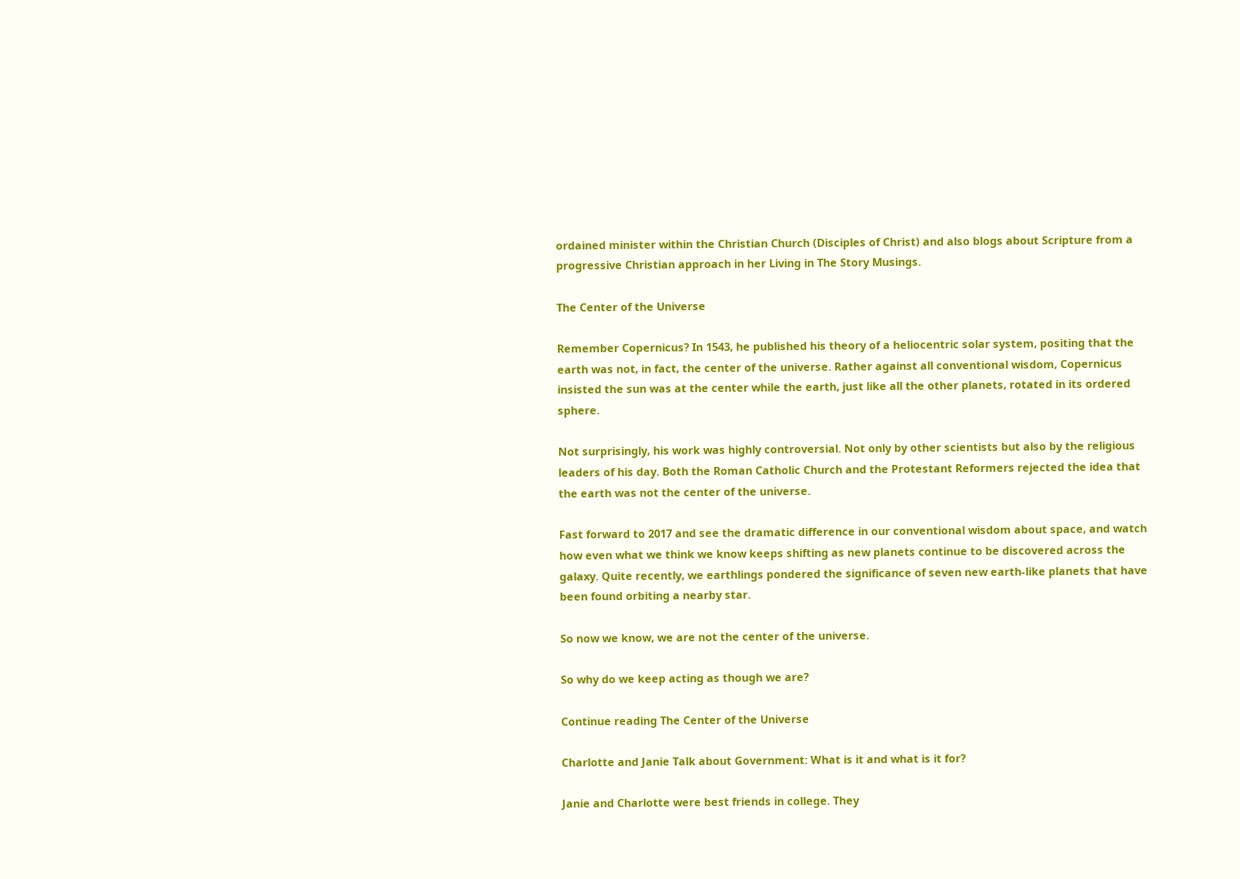ordained minister within the Christian Church (Disciples of Christ) and also blogs about Scripture from a progressive Christian approach in her Living in The Story Musings.

The Center of the Universe

Remember Copernicus? In 1543, he published his theory of a heliocentric solar system, positing that the earth was not, in fact, the center of the universe. Rather against all conventional wisdom, Copernicus insisted the sun was at the center while the earth, just like all the other planets, rotated in its ordered sphere.

Not surprisingly, his work was highly controversial. Not only by other scientists but also by the religious leaders of his day. Both the Roman Catholic Church and the Protestant Reformers rejected the idea that the earth was not the center of the universe.

Fast forward to 2017 and see the dramatic difference in our conventional wisdom about space, and watch how even what we think we know keeps shifting as new planets continue to be discovered across the galaxy. Quite recently, we earthlings pondered the significance of seven new earth-like planets that have been found orbiting a nearby star.

So now we know, we are not the center of the universe.

So why do we keep acting as though we are?

Continue reading The Center of the Universe

Charlotte and Janie Talk about Government: What is it and what is it for?

Janie and Charlotte were best friends in college. They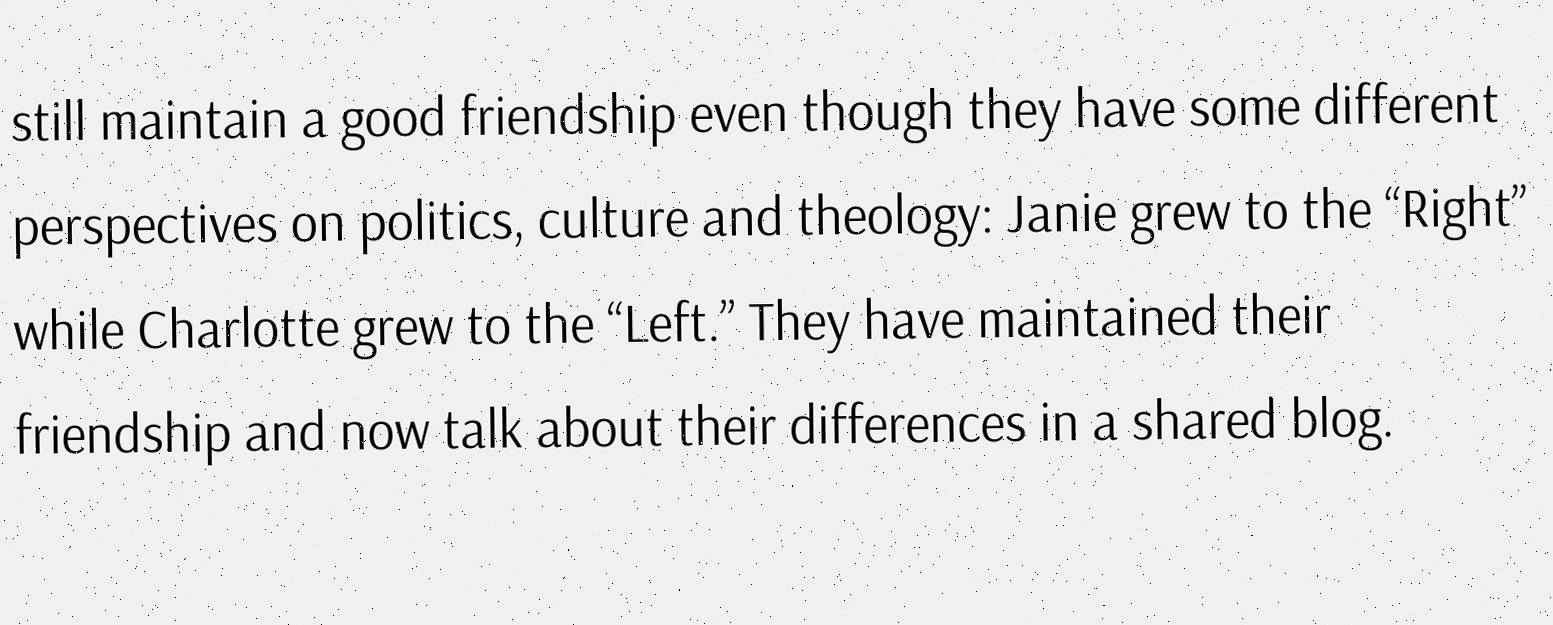still maintain a good friendship even though they have some different perspectives on politics, culture and theology: Janie grew to the “Right” while Charlotte grew to the “Left.” They have maintained their friendship and now talk about their differences in a shared blog.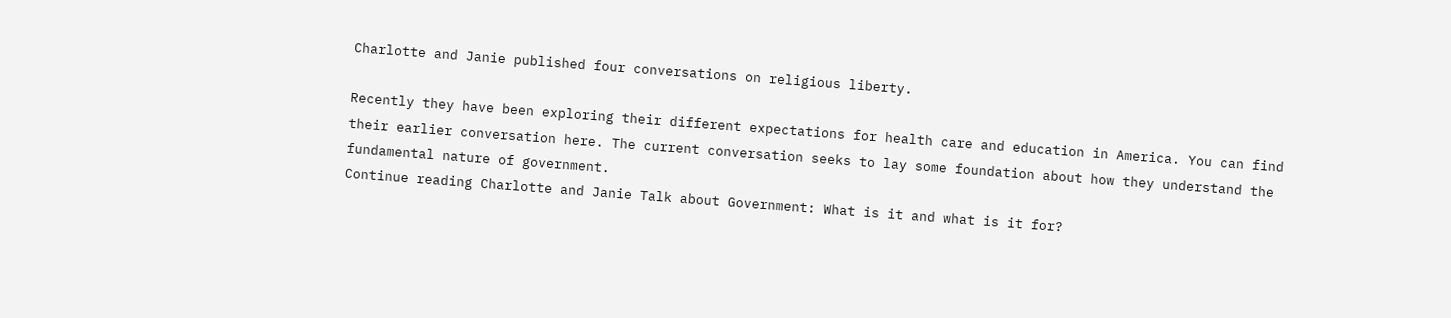Charlotte and Janie published four conversations on religious liberty.

Recently they have been exploring their different expectations for health care and education in America. You can find their earlier conversation here. The current conversation seeks to lay some foundation about how they understand the fundamental nature of government.
Continue reading Charlotte and Janie Talk about Government: What is it and what is it for?